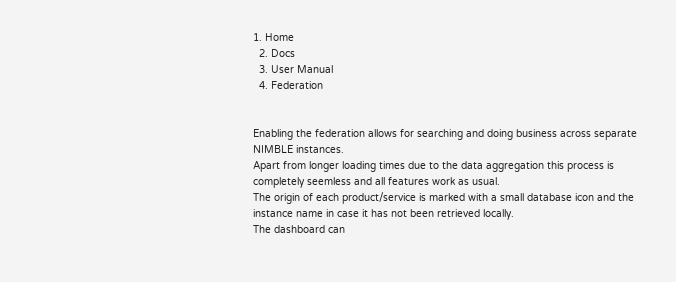1. Home
  2. Docs
  3. User Manual
  4. Federation


Enabling the federation allows for searching and doing business across separate NIMBLE instances.
Apart from longer loading times due to the data aggregation this process is completely seemless and all features work as usual.
The origin of each product/service is marked with a small database icon and the instance name in case it has not been retrieved locally.
The dashboard can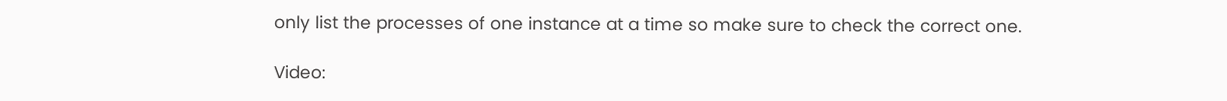only list the processes of one instance at a time so make sure to check the correct one.

Video: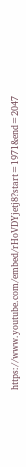https://www.youtube.com/embed/rHoVDYjetj8?start=1971&end=2047